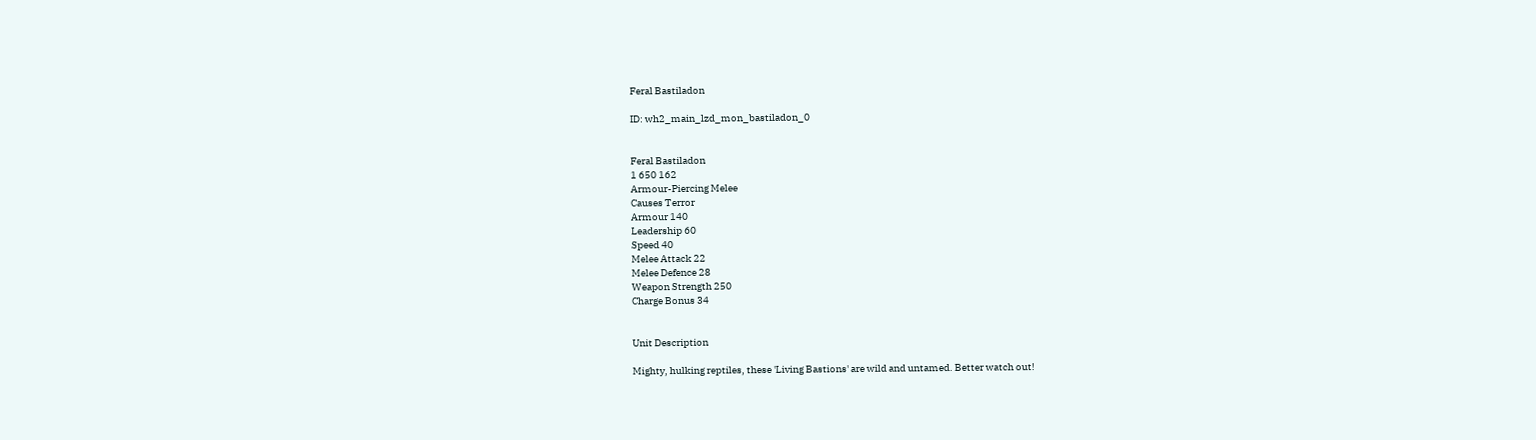Feral Bastiladon

ID: wh2_main_lzd_mon_bastiladon_0


Feral Bastiladon
1 650 162
Armour-Piercing Melee
Causes Terror
Armour 140
Leadership 60
Speed 40
Melee Attack 22
Melee Defence 28
Weapon Strength 250
Charge Bonus 34


Unit Description

Mighty, hulking reptiles, these 'Living Bastions' are wild and untamed. Better watch out!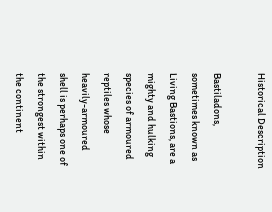Historical Description

Bastiladons, sometimes known as Living Bastions, are a mighty and hulking species of armoured reptiles whose heavily-armoured shell is perhaps one of the strongest within the continent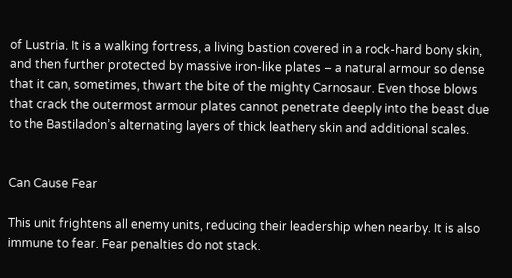of Lustria. It is a walking fortress, a living bastion covered in a rock-hard bony skin, and then further protected by massive iron-like plates – a natural armour so dense that it can, sometimes, thwart the bite of the mighty Carnosaur. Even those blows that crack the outermost armour plates cannot penetrate deeply into the beast due to the Bastiladon’s alternating layers of thick leathery skin and additional scales.


Can Cause Fear

This unit frightens all enemy units, reducing their leadership when nearby. It is also immune to fear. Fear penalties do not stack.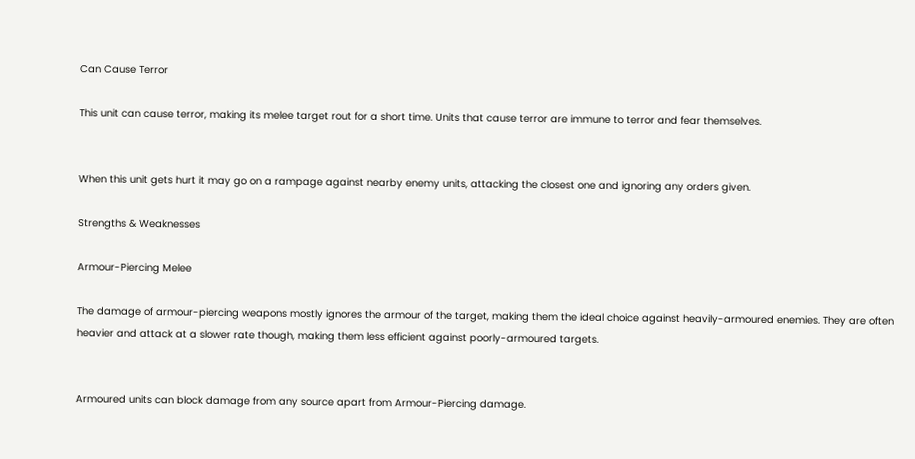Can Cause Terror

This unit can cause terror, making its melee target rout for a short time. Units that cause terror are immune to terror and fear themselves.


When this unit gets hurt it may go on a rampage against nearby enemy units, attacking the closest one and ignoring any orders given.

Strengths & Weaknesses

Armour-Piercing Melee

The damage of armour-piercing weapons mostly ignores the armour of the target, making them the ideal choice against heavily-armoured enemies. They are often heavier and attack at a slower rate though, making them less efficient against poorly-armoured targets.


Armoured units can block damage from any source apart from Armour-Piercing damage.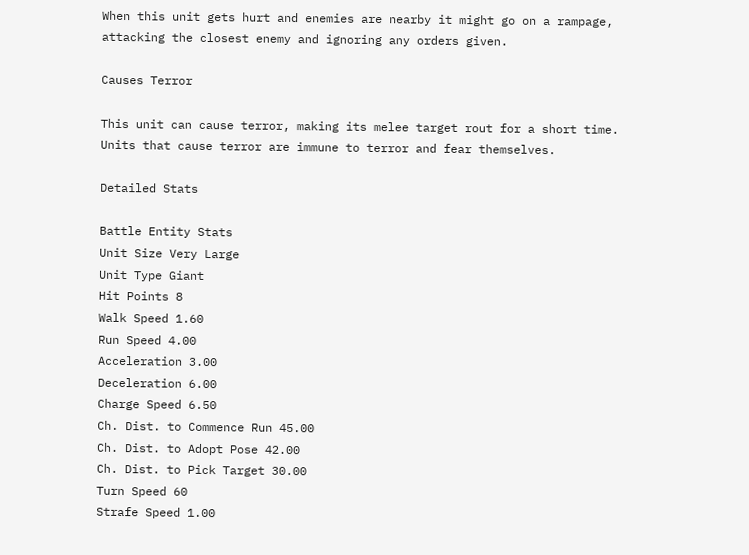When this unit gets hurt and enemies are nearby it might go on a rampage, attacking the closest enemy and ignoring any orders given.

Causes Terror

This unit can cause terror, making its melee target rout for a short time. Units that cause terror are immune to terror and fear themselves.

Detailed Stats

Battle Entity Stats
Unit Size Very Large
Unit Type Giant
Hit Points 8
Walk Speed 1.60
Run Speed 4.00
Acceleration 3.00
Deceleration 6.00
Charge Speed 6.50
Ch. Dist. to Commence Run 45.00
Ch. Dist. to Adopt Pose 42.00
Ch. Dist. to Pick Target 30.00
Turn Speed 60
Strafe Speed 1.00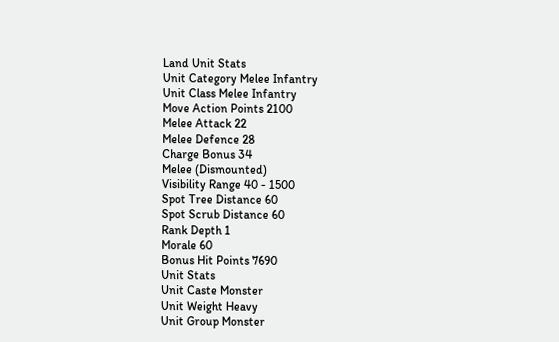Land Unit Stats
Unit Category Melee Infantry
Unit Class Melee Infantry
Move Action Points 2100
Melee Attack 22
Melee Defence 28
Charge Bonus 34
Melee (Dismounted)
Visibility Range 40 - 1500
Spot Tree Distance 60
Spot Scrub Distance 60
Rank Depth 1
Morale 60
Bonus Hit Points 7690
Unit Stats
Unit Caste Monster
Unit Weight Heavy
Unit Group Monster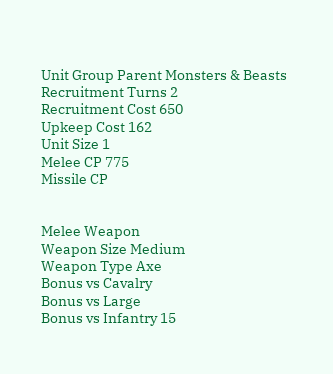Unit Group Parent Monsters & Beasts
Recruitment Turns 2
Recruitment Cost 650
Upkeep Cost 162
Unit Size 1
Melee CP 775
Missile CP


Melee Weapon
Weapon Size Medium
Weapon Type Axe
Bonus vs Cavalry
Bonus vs Large
Bonus vs Infantry 15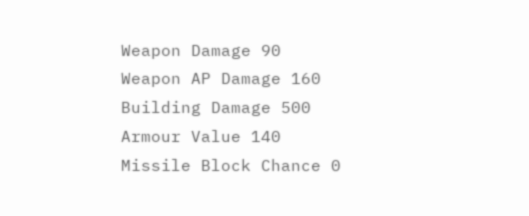Weapon Damage 90
Weapon AP Damage 160
Building Damage 500
Armour Value 140
Missile Block Chance 0